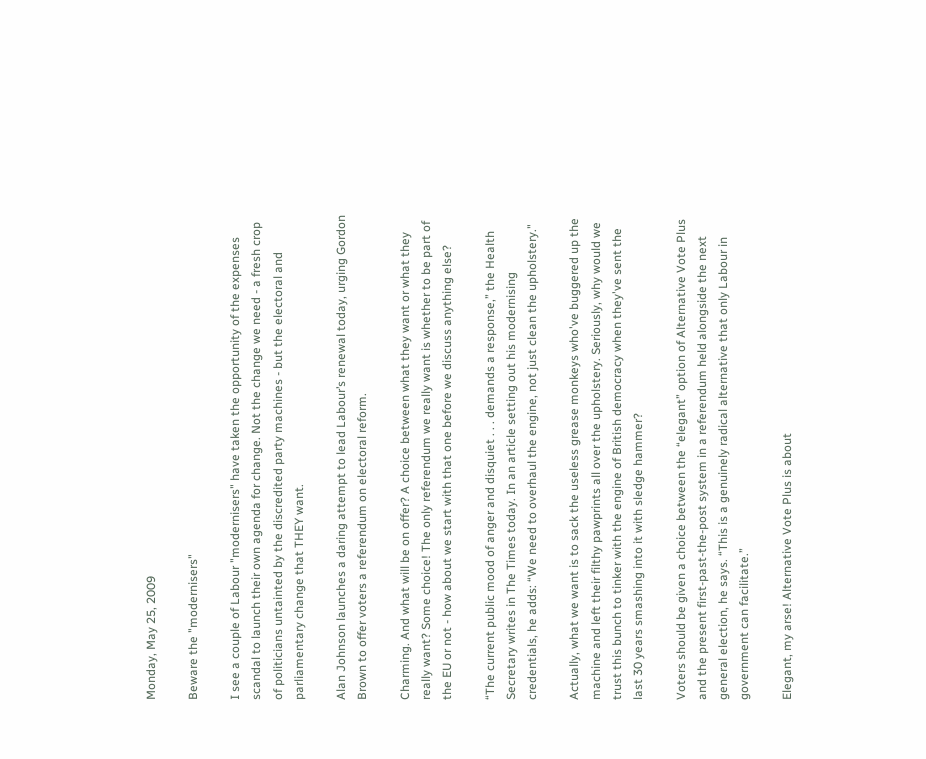Monday, May 25, 2009

Beware the "modernisers"

I see a couple of Labour "modernisers" have taken the opportunity of the expenses scandal to launch their own agenda for change. Not the change we need - a fresh crop of politicians untainted by the discredited party machines - but the electoral and parliamentary change that THEY want.

Alan Johnson launches a daring attempt to lead Labour’s renewal today, urging Gordon Brown to offer voters a referendum on electoral reform.

Charming. And what will be on offer? A choice between what they want or what they really want? Some choice! The only referendum we really want is whether to be part of the EU or not - how about we start with that one before we discuss anything else?

“The current public mood of anger and disquiet . . . demands a response,” the Health Secretary writes in The Times today. In an article setting out his modernising credentials, he adds: “We need to overhaul the engine, not just clean the upholstery."

Actually, what we want is to sack the useless grease monkeys who've buggered up the machine and left their filthy pawprints all over the upholstery. Seriously, why would we trust this bunch to tinker with the engine of British democracy when they've sent the last 30 years smashing into it with sledge hammer?

Voters should be given a choice between the “elegant” option of Alternative Vote Plus and the present first-past-the-post system in a referendum held alongside the next general election, he says. “This is a genuinely radical alternative that only Labour in government can facilitate.”

Elegant, my arse! Alternative Vote Plus is about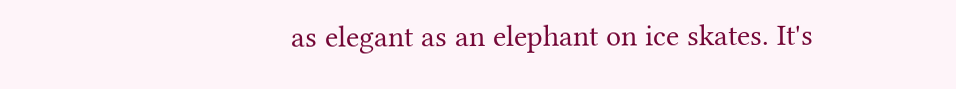as elegant as an elephant on ice skates. It's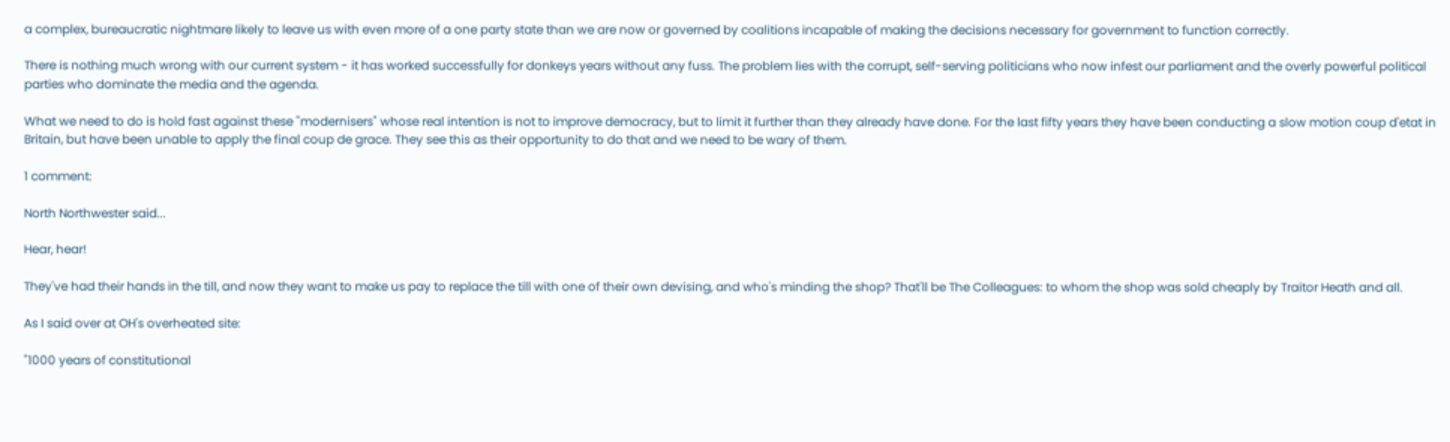a complex, bureaucratic nightmare likely to leave us with even more of a one party state than we are now or governed by coalitions incapable of making the decisions necessary for government to function correctly.

There is nothing much wrong with our current system - it has worked successfully for donkeys years without any fuss. The problem lies with the corrupt, self-serving politicians who now infest our parliament and the overly powerful political parties who dominate the media and the agenda.

What we need to do is hold fast against these "modernisers" whose real intention is not to improve democracy, but to limit it further than they already have done. For the last fifty years they have been conducting a slow motion coup d'etat in Britain, but have been unable to apply the final coup de grace. They see this as their opportunity to do that and we need to be wary of them.

1 comment:

North Northwester said...

Hear, hear!

They've had their hands in the till, and now they want to make us pay to replace the till with one of their own devising, and who's minding the shop? That'll be The Colleagues: to whom the shop was sold cheaply by Traitor Heath and all.

As I said over at OH's overheated site:

"1000 years of constitutional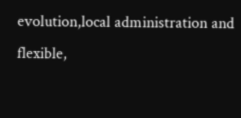evolution,local administration and flexible,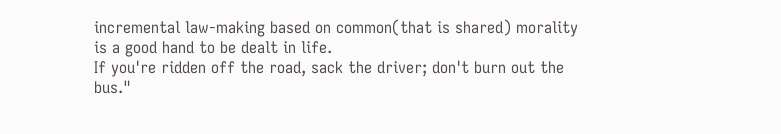incremental law-making based on common(that is shared) morality is a good hand to be dealt in life.
If you're ridden off the road, sack the driver; don't burn out the bus."